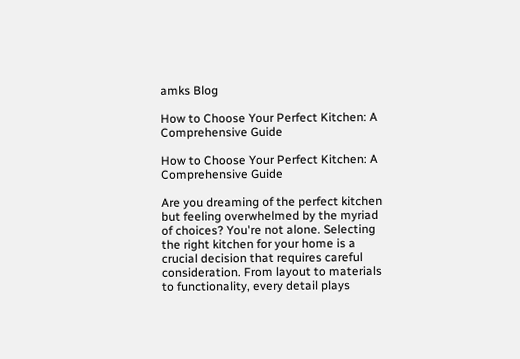amks Blog

How to Choose Your Perfect Kitchen: A Comprehensive Guide

How to Choose Your Perfect Kitchen: A Comprehensive Guide

Are you dreaming of the perfect kitchen but feeling overwhelmed by the myriad of choices? You're not alone. Selecting the right kitchen for your home is a crucial decision that requires careful consideration. From layout to materials to functionality, every detail plays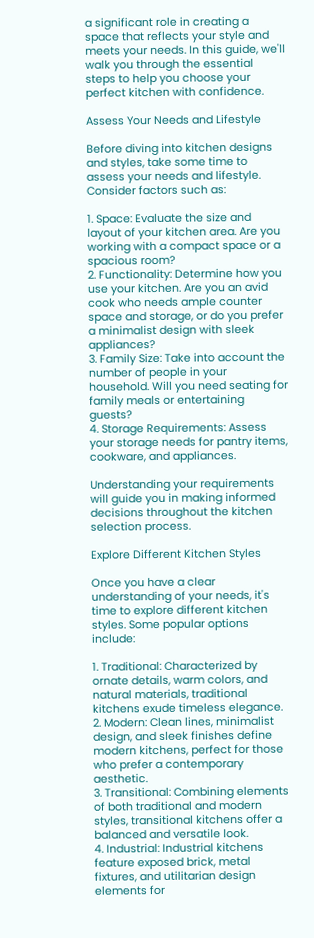a significant role in creating a space that reflects your style and meets your needs. In this guide, we'll walk you through the essential steps to help you choose your perfect kitchen with confidence.

Assess Your Needs and Lifestyle

Before diving into kitchen designs and styles, take some time to assess your needs and lifestyle. Consider factors such as:

1. Space: Evaluate the size and layout of your kitchen area. Are you working with a compact space or a spacious room?
2. Functionality: Determine how you use your kitchen. Are you an avid cook who needs ample counter space and storage, or do you prefer a minimalist design with sleek appliances?
3. Family Size: Take into account the number of people in your household. Will you need seating for family meals or entertaining guests?
4. Storage Requirements: Assess your storage needs for pantry items, cookware, and appliances.

Understanding your requirements will guide you in making informed decisions throughout the kitchen selection process.

Explore Different Kitchen Styles

Once you have a clear understanding of your needs, it's time to explore different kitchen styles. Some popular options include:

1. Traditional: Characterized by ornate details, warm colors, and natural materials, traditional kitchens exude timeless elegance.
2. Modern: Clean lines, minimalist design, and sleek finishes define modern kitchens, perfect for those who prefer a contemporary aesthetic.
3. Transitional: Combining elements of both traditional and modern styles, transitional kitchens offer a balanced and versatile look.
4. Industrial: Industrial kitchens feature exposed brick, metal fixtures, and utilitarian design elements for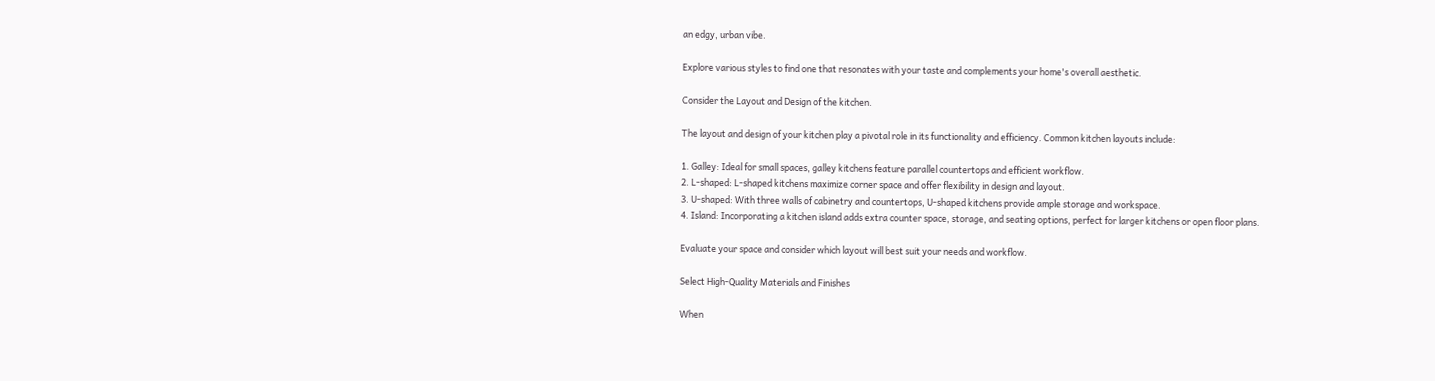an edgy, urban vibe.

Explore various styles to find one that resonates with your taste and complements your home's overall aesthetic.

Consider the Layout and Design of the kitchen.

The layout and design of your kitchen play a pivotal role in its functionality and efficiency. Common kitchen layouts include:

1. Galley: Ideal for small spaces, galley kitchens feature parallel countertops and efficient workflow.
2. L-shaped: L-shaped kitchens maximize corner space and offer flexibility in design and layout.
3. U-shaped: With three walls of cabinetry and countertops, U-shaped kitchens provide ample storage and workspace.
4. Island: Incorporating a kitchen island adds extra counter space, storage, and seating options, perfect for larger kitchens or open floor plans.

Evaluate your space and consider which layout will best suit your needs and workflow.

Select High-Quality Materials and Finishes

When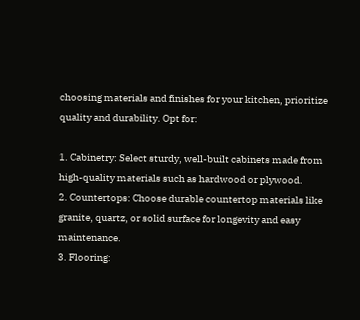choosing materials and finishes for your kitchen, prioritize quality and durability. Opt for:

1. Cabinetry: Select sturdy, well-built cabinets made from high-quality materials such as hardwood or plywood.
2. Countertops: Choose durable countertop materials like granite, quartz, or solid surface for longevity and easy maintenance.
3. Flooring: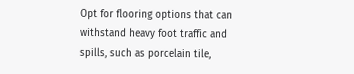Opt for flooring options that can withstand heavy foot traffic and spills, such as porcelain tile,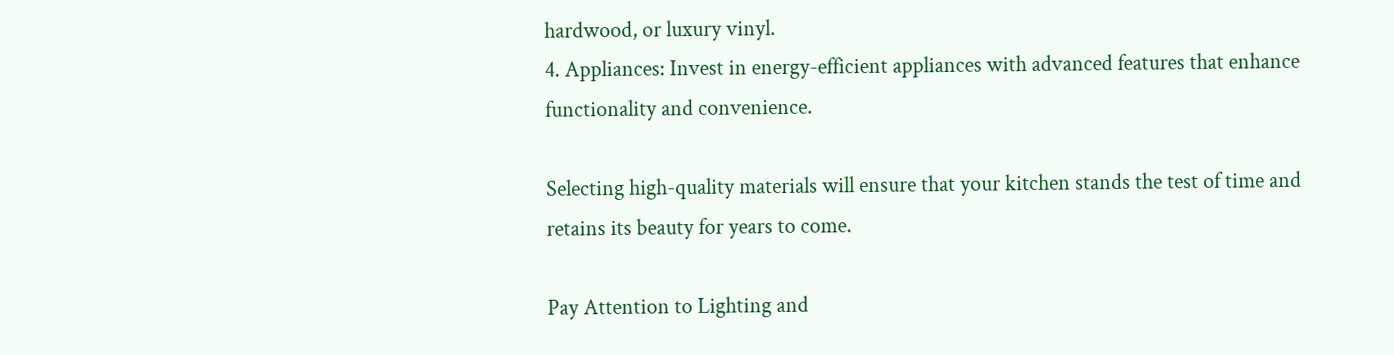hardwood, or luxury vinyl.
4. Appliances: Invest in energy-efficient appliances with advanced features that enhance functionality and convenience.

Selecting high-quality materials will ensure that your kitchen stands the test of time and retains its beauty for years to come.

Pay Attention to Lighting and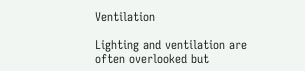Ventilation

Lighting and ventilation are often overlooked but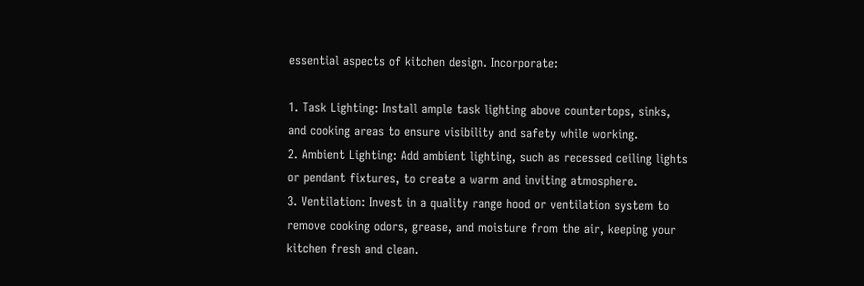essential aspects of kitchen design. Incorporate:

1. Task Lighting: Install ample task lighting above countertops, sinks, and cooking areas to ensure visibility and safety while working.
2. Ambient Lighting: Add ambient lighting, such as recessed ceiling lights or pendant fixtures, to create a warm and inviting atmosphere.
3. Ventilation: Invest in a quality range hood or ventilation system to remove cooking odors, grease, and moisture from the air, keeping your kitchen fresh and clean.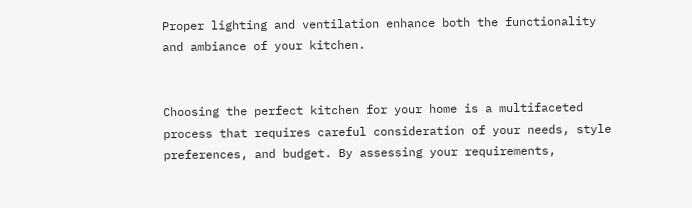Proper lighting and ventilation enhance both the functionality and ambiance of your kitchen.


Choosing the perfect kitchen for your home is a multifaceted process that requires careful consideration of your needs, style preferences, and budget. By assessing your requirements,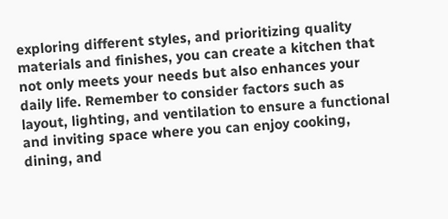exploring different styles, and prioritizing quality materials and finishes, you can create a kitchen that not only meets your needs but also enhances your daily life. Remember to consider factors such as layout, lighting, and ventilation to ensure a functional and inviting space where you can enjoy cooking, dining, and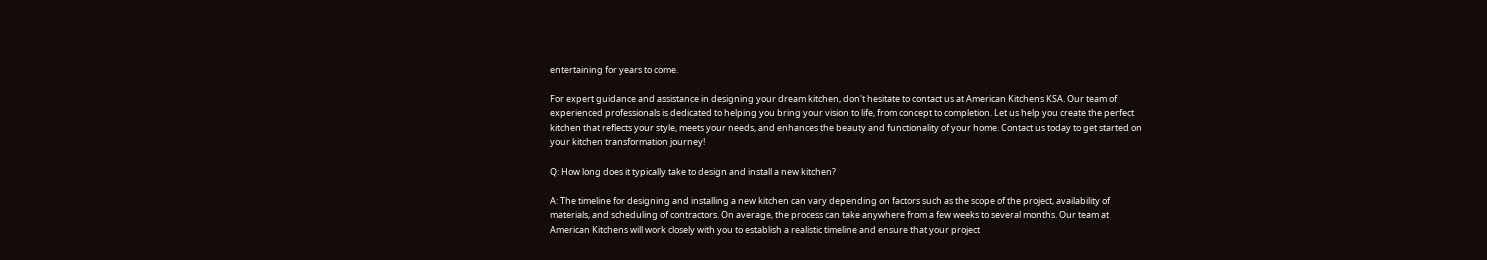entertaining for years to come.

For expert guidance and assistance in designing your dream kitchen, don't hesitate to contact us at American Kitchens KSA. Our team of experienced professionals is dedicated to helping you bring your vision to life, from concept to completion. Let us help you create the perfect kitchen that reflects your style, meets your needs, and enhances the beauty and functionality of your home. Contact us today to get started on your kitchen transformation journey!

Q: How long does it typically take to design and install a new kitchen?

A: The timeline for designing and installing a new kitchen can vary depending on factors such as the scope of the project, availability of materials, and scheduling of contractors. On average, the process can take anywhere from a few weeks to several months. Our team at American Kitchens will work closely with you to establish a realistic timeline and ensure that your project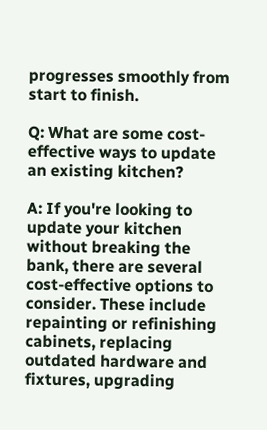progresses smoothly from start to finish.

Q: What are some cost-effective ways to update an existing kitchen?

A: If you're looking to update your kitchen without breaking the bank, there are several cost-effective options to consider. These include repainting or refinishing cabinets, replacing outdated hardware and fixtures, upgrading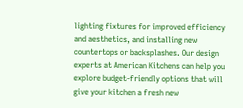lighting fixtures for improved efficiency and aesthetics, and installing new countertops or backsplashes. Our design experts at American Kitchens can help you explore budget-friendly options that will give your kitchen a fresh new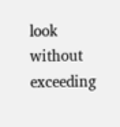look without exceeding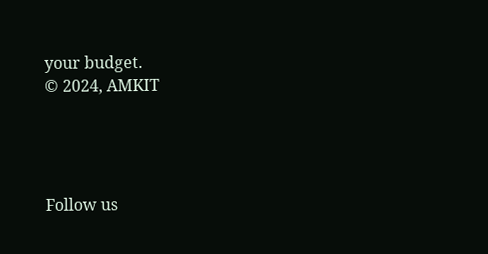your budget.
© 2024, AMKIT




Follow us